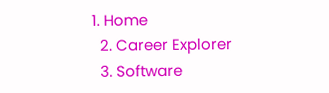1. Home
  2. Career Explorer
  3. Software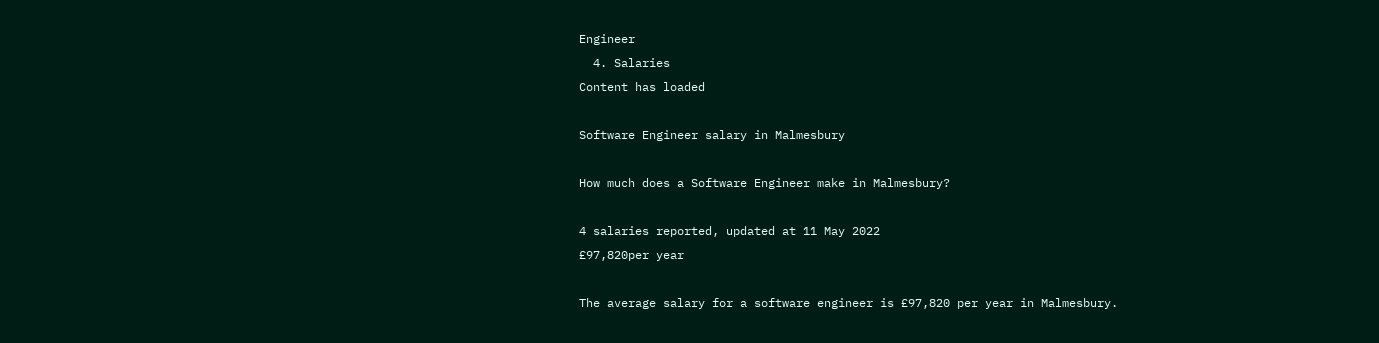Engineer
  4. Salaries
Content has loaded

Software Engineer salary in Malmesbury

How much does a Software Engineer make in Malmesbury?

4 salaries reported, updated at 11 May 2022
£97,820per year

The average salary for a software engineer is £97,820 per year in Malmesbury.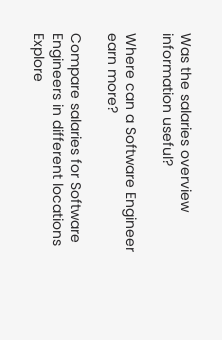Was the salaries overview information useful?

Where can a Software Engineer earn more?

Compare salaries for Software Engineers in different locations
Explore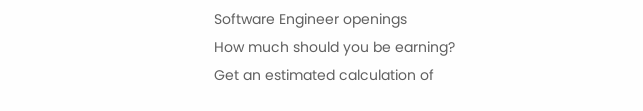Software Engineer openings
How much should you be earning?
Get an estimated calculation of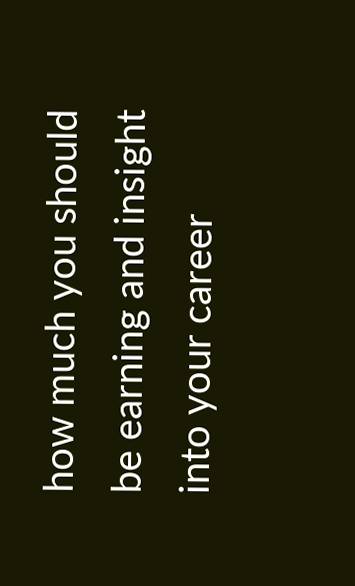how much you should be earning and insight into your career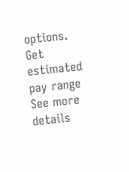options.
Get estimated pay range
See more details